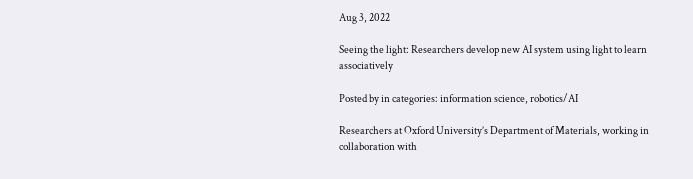Aug 3, 2022

Seeing the light: Researchers develop new AI system using light to learn associatively

Posted by in categories: information science, robotics/AI

Researchers at Oxford University’s Department of Materials, working in collaboration with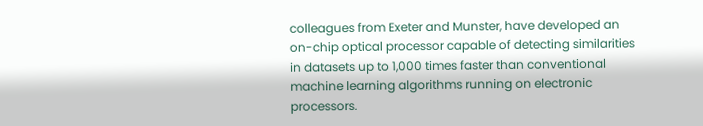colleagues from Exeter and Munster, have developed an on-chip optical processor capable of detecting similarities in datasets up to 1,000 times faster than conventional machine learning algorithms running on electronic processors.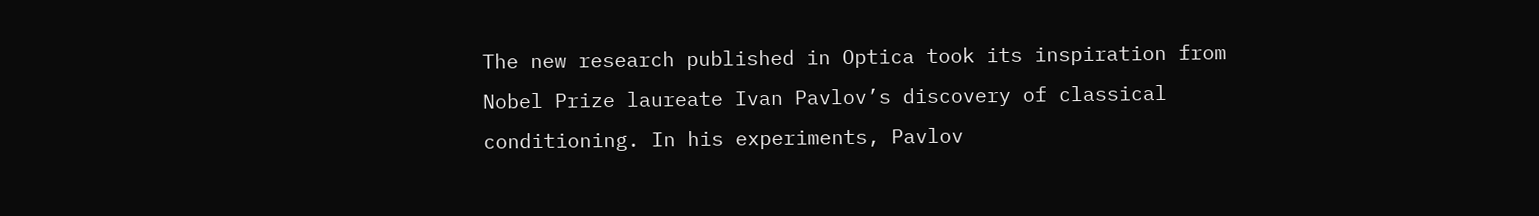The new research published in Optica took its inspiration from Nobel Prize laureate Ivan Pavlov’s discovery of classical conditioning. In his experiments, Pavlov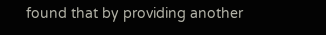found that by providing another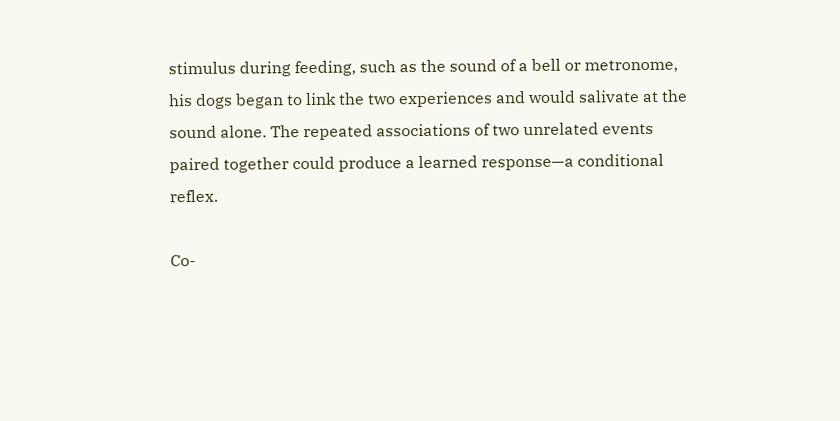stimulus during feeding, such as the sound of a bell or metronome, his dogs began to link the two experiences and would salivate at the sound alone. The repeated associations of two unrelated events paired together could produce a learned response—a conditional reflex.

Co-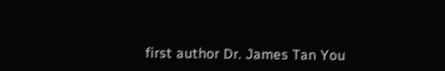first author Dr. James Tan You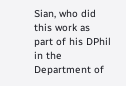Sian, who did this work as part of his DPhil in the Department of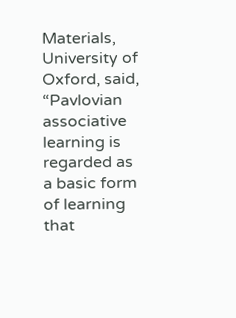Materials, University of Oxford, said, “Pavlovian associative learning is regarded as a basic form of learning that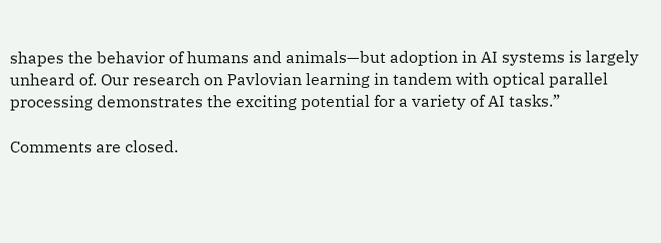shapes the behavior of humans and animals—but adoption in AI systems is largely unheard of. Our research on Pavlovian learning in tandem with optical parallel processing demonstrates the exciting potential for a variety of AI tasks.”

Comments are closed.